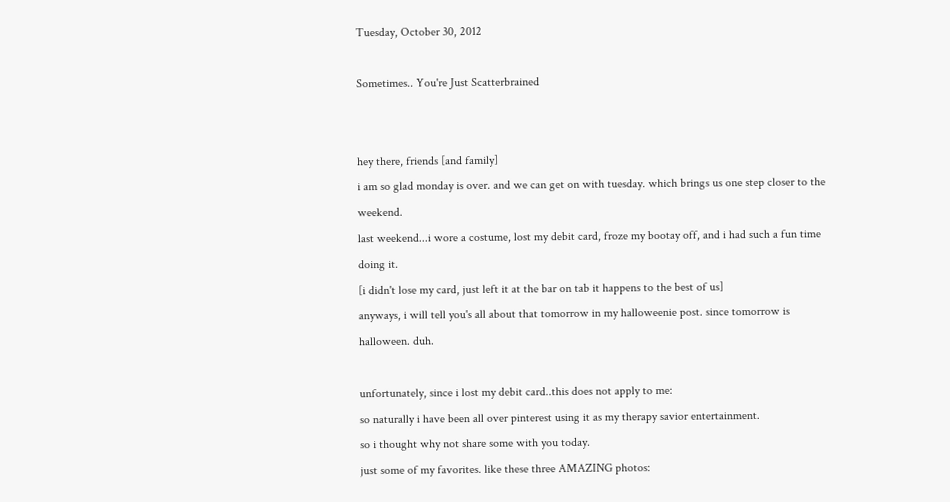Tuesday, October 30, 2012

Sometimes.. You're Just Scatterbrained


hey there, friends [and family]
i am so glad monday is over. and we can get on with tuesday. which brings us one step closer to the weekend.
last weekend...i wore a costume, lost my debit card, froze my bootay off, and i had such a fun time doing it.
[i didn't lose my card, just left it at the bar on tab it happens to the best of us]
anyways, i will tell you's all about that tomorrow in my halloweenie post. since tomorrow is halloween. duh.

unfortunately, since i lost my debit card..this does not apply to me:
so naturally i have been all over pinterest using it as my therapy savior entertainment.
so i thought why not share some with you today.
just some of my favorites. like these three AMAZING photos: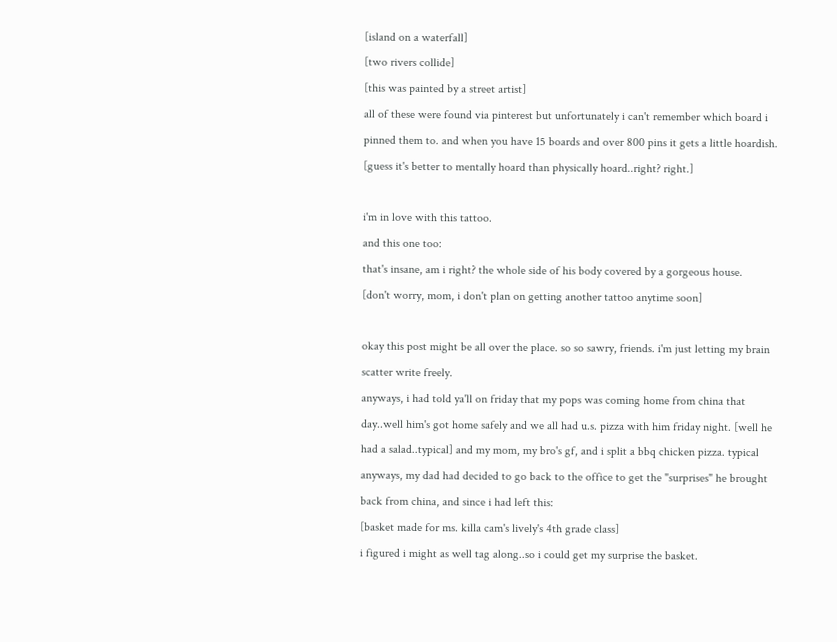[island on a waterfall]
[two rivers collide]
[this was painted by a street artist]
all of these were found via pinterest but unfortunately i can't remember which board i pinned them to. and when you have 15 boards and over 800 pins it gets a little hoardish. [guess it's better to mentally hoard than physically hoard..right? right.]

i'm in love with this tattoo.
and this one too:
that's insane, am i right? the whole side of his body covered by a gorgeous house.
[don't worry, mom, i don't plan on getting another tattoo anytime soon]

okay this post might be all over the place. so so sawry, friends. i'm just letting my brain scatter write freely.
anyways, i had told ya'll on friday that my pops was coming home from china that day..well him's got home safely and we all had u.s. pizza with him friday night. [well he had a salad..typical] and my mom, my bro's gf, and i split a bbq chicken pizza. typical
anyways, my dad had decided to go back to the office to get the "surprises" he brought back from china, and since i had left this:
[basket made for ms. killa cam's lively's 4th grade class]
i figured i might as well tag along..so i could get my surprise the basket.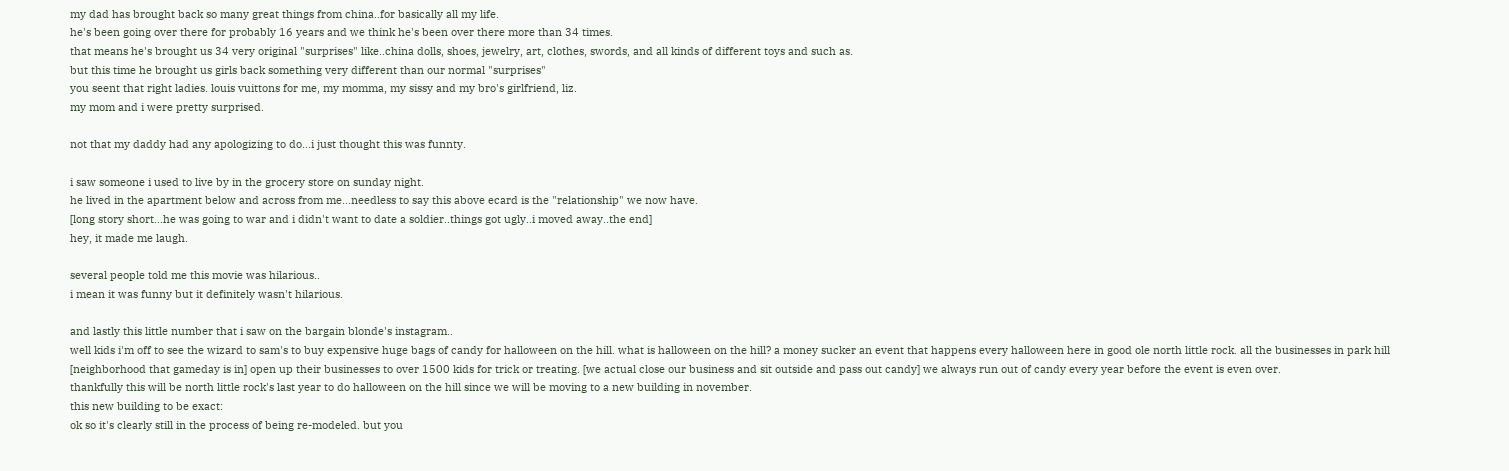my dad has brought back so many great things from china..for basically all my life.
he's been going over there for probably 16 years and we think he's been over there more than 34 times.
that means he's brought us 34 very original "surprises" like..china dolls, shoes, jewelry, art, clothes, swords, and all kinds of different toys and such as.
but this time he brought us girls back something very different than our normal "surprises"
you seent that right ladies. louis vuittons for me, my momma, my sissy and my bro's girlfriend, liz.
my mom and i were pretty surprised.

not that my daddy had any apologizing to do...i just thought this was funnty.

i saw someone i used to live by in the grocery store on sunday night.
he lived in the apartment below and across from me...needless to say this above ecard is the "relationship" we now have.
[long story short...he was going to war and i didn't want to date a soldier..things got ugly..i moved away..the end]
hey, it made me laugh.

several people told me this movie was hilarious..
i mean it was funny but it definitely wasn't hilarious.

and lastly this little number that i saw on the bargain blonde's instagram..
well kids i'm off to see the wizard to sam's to buy expensive huge bags of candy for halloween on the hill. what is halloween on the hill? a money sucker an event that happens every halloween here in good ole north little rock. all the businesses in park hill [neighborhood that gameday is in] open up their businesses to over 1500 kids for trick or treating. [we actual close our business and sit outside and pass out candy] we always run out of candy every year before the event is even over.
thankfully this will be north little rock's last year to do halloween on the hill since we will be moving to a new building in november.
this new building to be exact:
ok so it's clearly still in the process of being re-modeled. but you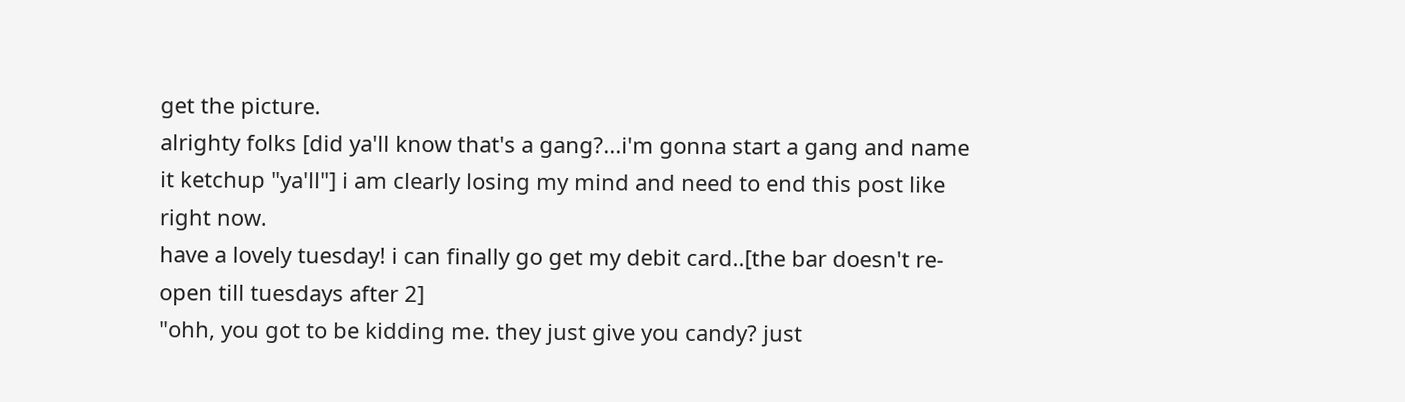get the picture.
alrighty folks [did ya'll know that's a gang?...i'm gonna start a gang and name it ketchup "ya'll"] i am clearly losing my mind and need to end this post like right now.
have a lovely tuesday! i can finally go get my debit card..[the bar doesn't re-open till tuesdays after 2]
"ohh, you got to be kidding me. they just give you candy? just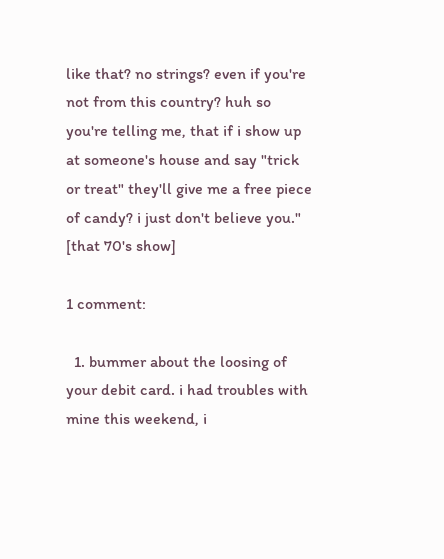like that? no strings? even if you're not from this country? huh so you're telling me, that if i show up at someone's house and say "trick or treat" they'll give me a free piece of candy? i just don't believe you."
[that 70's show]

1 comment:

  1. bummer about the loosing of your debit card. i had troubles with mine this weekend, i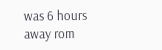was 6 hours away rom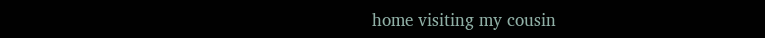home visiting my cousin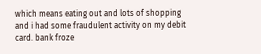which means eating out and lots of shopping and i had some fraudulent activity on my debit card. bank froze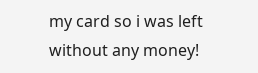my card so i was left without any money!